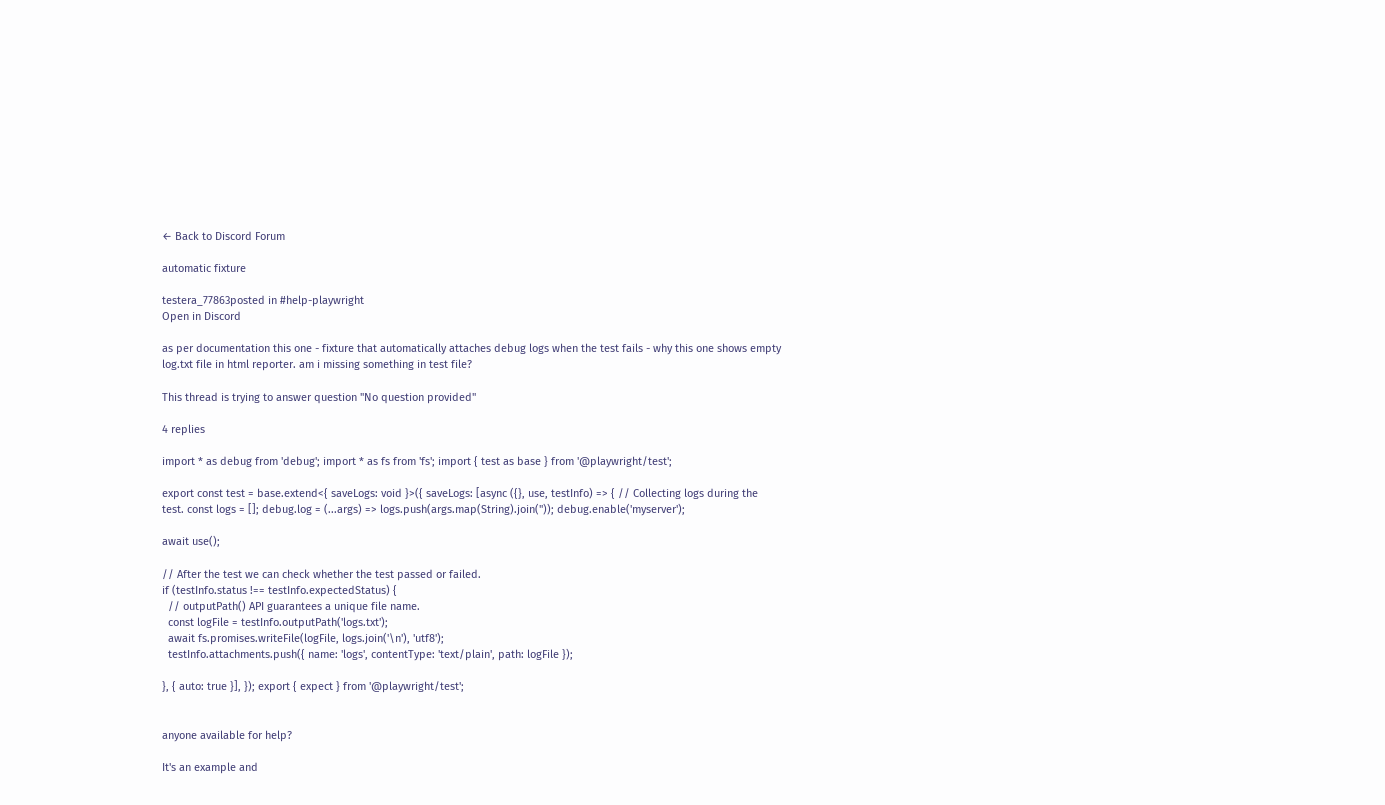← Back to Discord Forum

automatic fixture

testera_77863posted in #help-playwright
Open in Discord

as per documentation this one - fixture that automatically attaches debug logs when the test fails - why this one shows empty log.txt file in html reporter. am i missing something in test file?

This thread is trying to answer question "No question provided"

4 replies

import * as debug from 'debug'; import * as fs from 'fs'; import { test as base } from '@playwright/test';

export const test = base.extend<{ saveLogs: void }>({ saveLogs: [async ({}, use, testInfo) => { // Collecting logs during the test. const logs = []; debug.log = (...args) => logs.push(args.map(String).join('')); debug.enable('myserver');

await use();

// After the test we can check whether the test passed or failed.
if (testInfo.status !== testInfo.expectedStatus) {
  // outputPath() API guarantees a unique file name.
  const logFile = testInfo.outputPath('logs.txt');
  await fs.promises.writeFile(logFile, logs.join('\n'), 'utf8');
  testInfo.attachments.push({ name: 'logs', contentType: 'text/plain', path: logFile });

}, { auto: true }], }); export { expect } from '@playwright/test';


anyone available for help?

It's an example and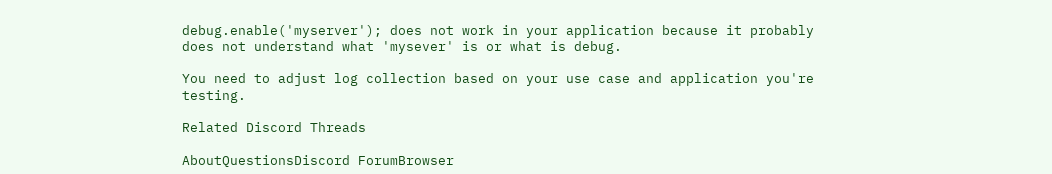debug.enable('myserver'); does not work in your application because it probably does not understand what 'mysever' is or what is debug.

You need to adjust log collection based on your use case and application you're testing.

Related Discord Threads

AboutQuestionsDiscord ForumBrowser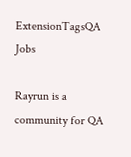ExtensionTagsQA Jobs

Rayrun is a community for QA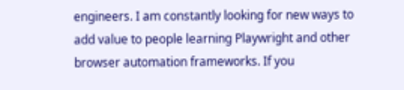engineers. I am constantly looking for new ways to add value to people learning Playwright and other browser automation frameworks. If you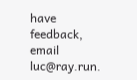have feedback, email luc@ray.run.